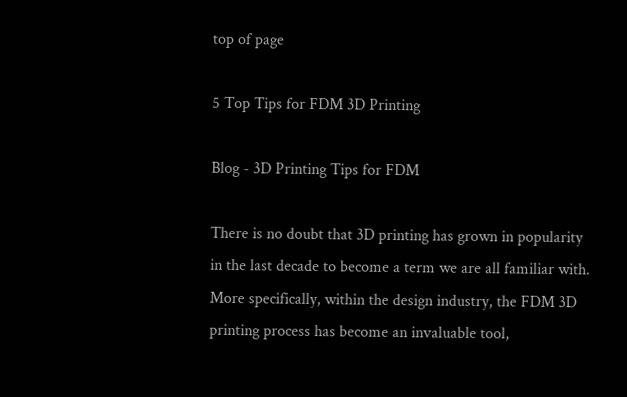top of page

5 Top Tips for FDM 3D Printing

Blog - 3D Printing Tips for FDM

There is no doubt that 3D printing has grown in popularity in the last decade to become a term we are all familiar with. More specifically, within the design industry, the FDM 3D printing process has become an invaluable tool,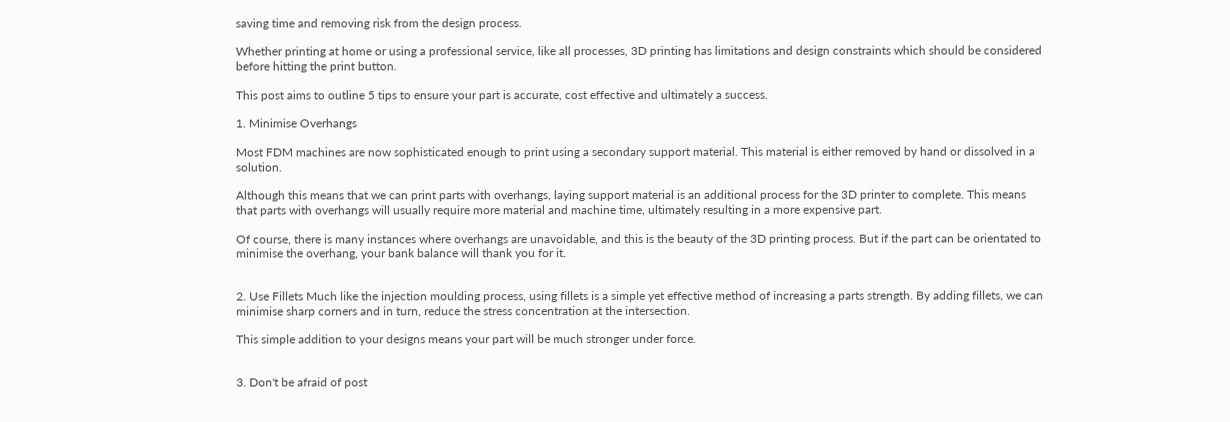saving time and removing risk from the design process.

Whether printing at home or using a professional service, like all processes, 3D printing has limitations and design constraints which should be considered before hitting the print button.

This post aims to outline 5 tips to ensure your part is accurate, cost effective and ultimately a success.

1. Minimise Overhangs

Most FDM machines are now sophisticated enough to print using a secondary support material. This material is either removed by hand or dissolved in a solution.

Although this means that we can print parts with overhangs, laying support material is an additional process for the 3D printer to complete. This means that parts with overhangs will usually require more material and machine time, ultimately resulting in a more expensive part.

Of course, there is many instances where overhangs are unavoidable, and this is the beauty of the 3D printing process. But if the part can be orientated to minimise the overhang, your bank balance will thank you for it.


2. Use Fillets Much like the injection moulding process, using fillets is a simple yet effective method of increasing a parts strength. By adding fillets, we can minimise sharp corners and in turn, reduce the stress concentration at the intersection.

This simple addition to your designs means your part will be much stronger under force.


3. Don't be afraid of post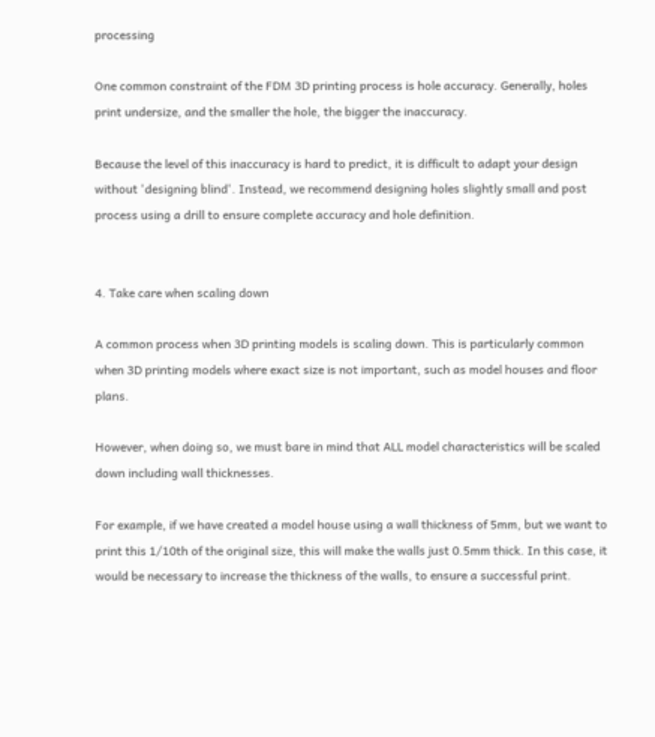processing

One common constraint of the FDM 3D printing process is hole accuracy. Generally, holes print undersize, and the smaller the hole, the bigger the inaccuracy.

Because the level of this inaccuracy is hard to predict, it is difficult to adapt your design without 'designing blind'. Instead, we recommend designing holes slightly small and post process using a drill to ensure complete accuracy and hole definition.


4. Take care when scaling down

A common process when 3D printing models is scaling down. This is particularly common when 3D printing models where exact size is not important, such as model houses and floor plans.

However, when doing so, we must bare in mind that ALL model characteristics will be scaled down including wall thicknesses.

For example, if we have created a model house using a wall thickness of 5mm, but we want to print this 1/10th of the original size, this will make the walls just 0.5mm thick. In this case, it would be necessary to increase the thickness of the walls, to ensure a successful print.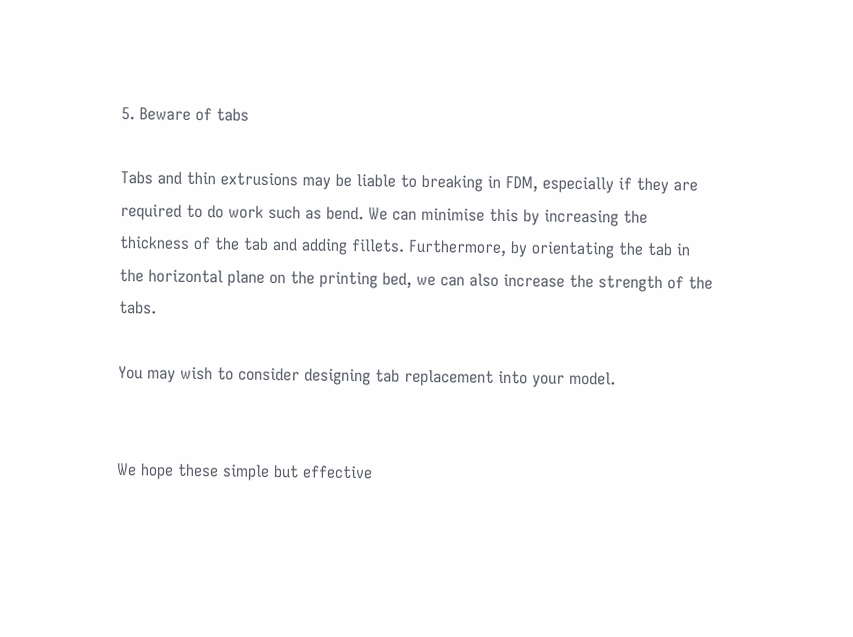5. Beware of tabs

Tabs and thin extrusions may be liable to breaking in FDM, especially if they are required to do work such as bend. We can minimise this by increasing the thickness of the tab and adding fillets. Furthermore, by orientating the tab in the horizontal plane on the printing bed, we can also increase the strength of the tabs.

You may wish to consider designing tab replacement into your model.


We hope these simple but effective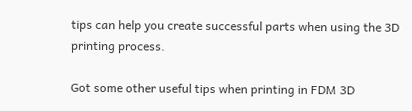tips can help you create successful parts when using the 3D printing process.

Got some other useful tips when printing in FDM 3D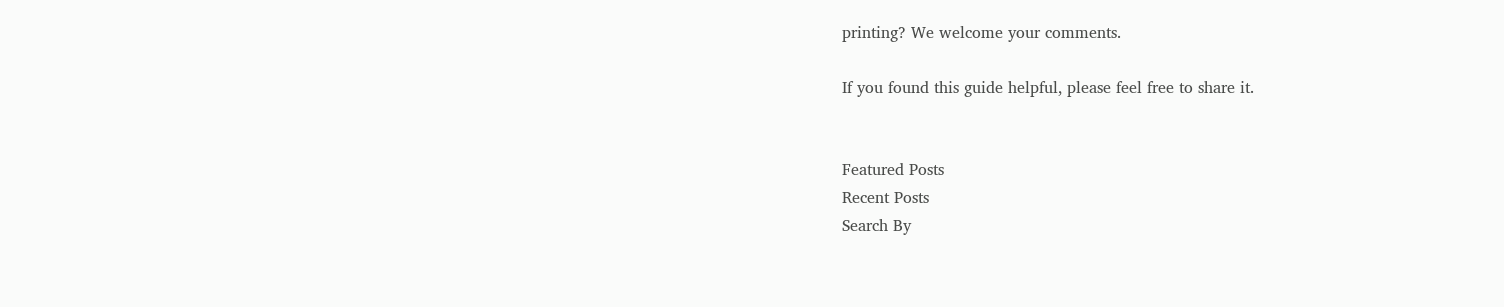printing? We welcome your comments.

If you found this guide helpful, please feel free to share it.


Featured Posts
Recent Posts
Search By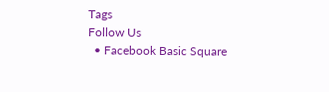Tags
Follow Us
  • Facebook Basic Square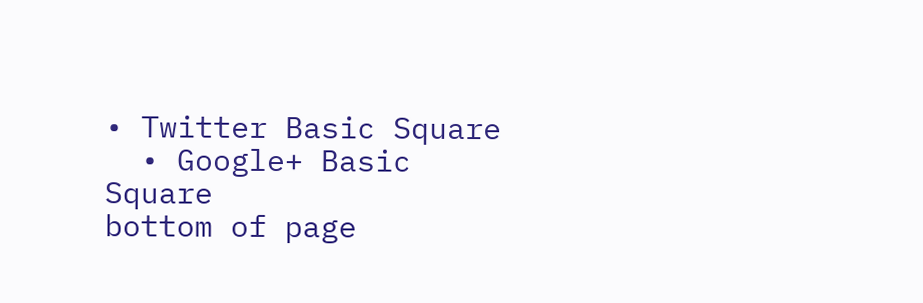• Twitter Basic Square
  • Google+ Basic Square
bottom of page